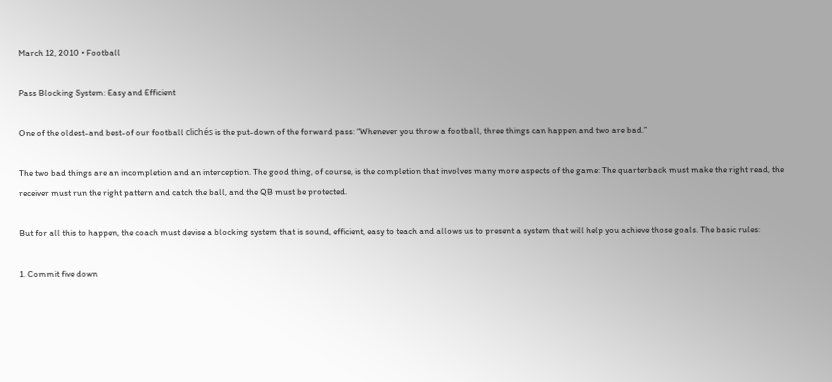March 12, 2010 • Football

Pass Blocking System: Easy and Efficient

One of the oldest-and best-of our football clichés is the put-down of the forward pass: “Whenever you throw a football, three things can happen and two are bad.”

The two bad things are an incompletion and an interception. The good thing, of course, is the completion that involves many more aspects of the game: The quarterback must make the right read, the receiver must run the right pattern and catch the ball, and the QB must be protected.

But for all this to happen, the coach must devise a blocking system that is sound, efficient, easy to teach and allows us to present a system that will help you achieve those goals. The basic rules:

1. Commit five down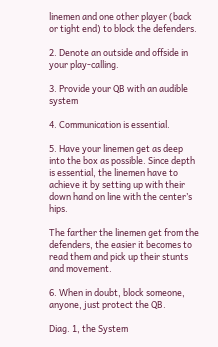linemen and one other player (back or tight end) to block the defenders.

2. Denote an outside and offside in your play-calling.

3. Provide your QB with an audible system

4. Communication is essential.

5. Have your linemen get as deep into the box as possible. Since depth is essential, the linemen have to achieve it by setting up with their down hand on line with the center’s hips.

The farther the linemen get from the defenders, the easier it becomes to read them and pick up their stunts and movement.

6. When in doubt, block someone, anyone, just protect the QB.

Diag. 1, the System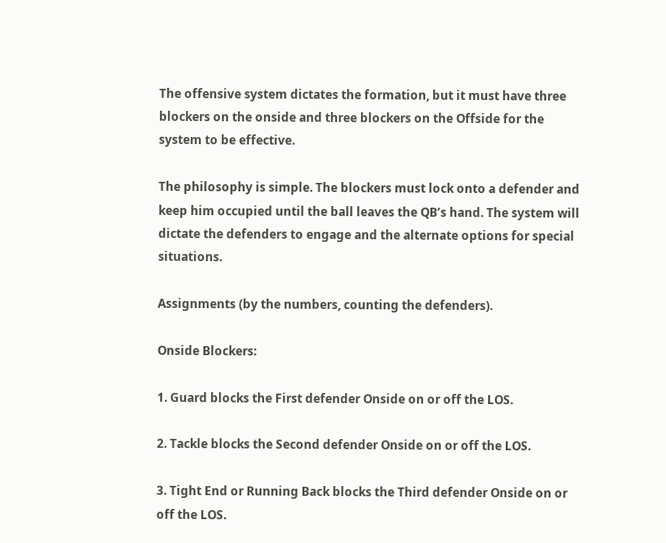The offensive system dictates the formation, but it must have three blockers on the onside and three blockers on the Offside for the system to be effective.

The philosophy is simple. The blockers must lock onto a defender and keep him occupied until the ball leaves the QB’s hand. The system will dictate the defenders to engage and the alternate options for special situations.

Assignments (by the numbers, counting the defenders).

Onside Blockers:

1. Guard blocks the First defender Onside on or off the LOS.

2. Tackle blocks the Second defender Onside on or off the LOS.

3. Tight End or Running Back blocks the Third defender Onside on or off the LOS.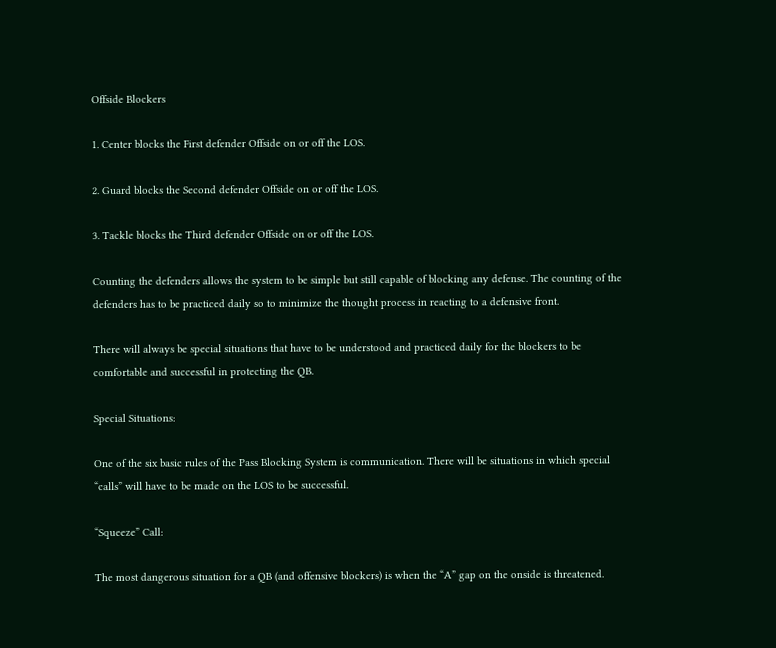Offside Blockers

1. Center blocks the First defender Offside on or off the LOS.

2. Guard blocks the Second defender Offside on or off the LOS.

3. Tackle blocks the Third defender Offside on or off the LOS.

Counting the defenders allows the system to be simple but still capable of blocking any defense. The counting of the defenders has to be practiced daily so to minimize the thought process in reacting to a defensive front.

There will always be special situations that have to be understood and practiced daily for the blockers to be comfortable and successful in protecting the QB.

Special Situations:

One of the six basic rules of the Pass Blocking System is communication. There will be situations in which special “calls” will have to be made on the LOS to be successful.

“Squeeze” Call:

The most dangerous situation for a QB (and offensive blockers) is when the “A” gap on the onside is threatened.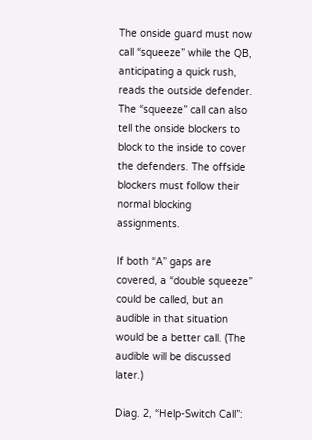The onside guard must now call “squeeze” while the QB, anticipating a quick rush, reads the outside defender. The “squeeze” call can also tell the onside blockers to block to the inside to cover the defenders. The offside blockers must follow their normal blocking assignments.

If both “A” gaps are covered, a “double squeeze” could be called, but an audible in that situation would be a better call. (The audible will be discussed later.)

Diag. 2, “Help-Switch Call”: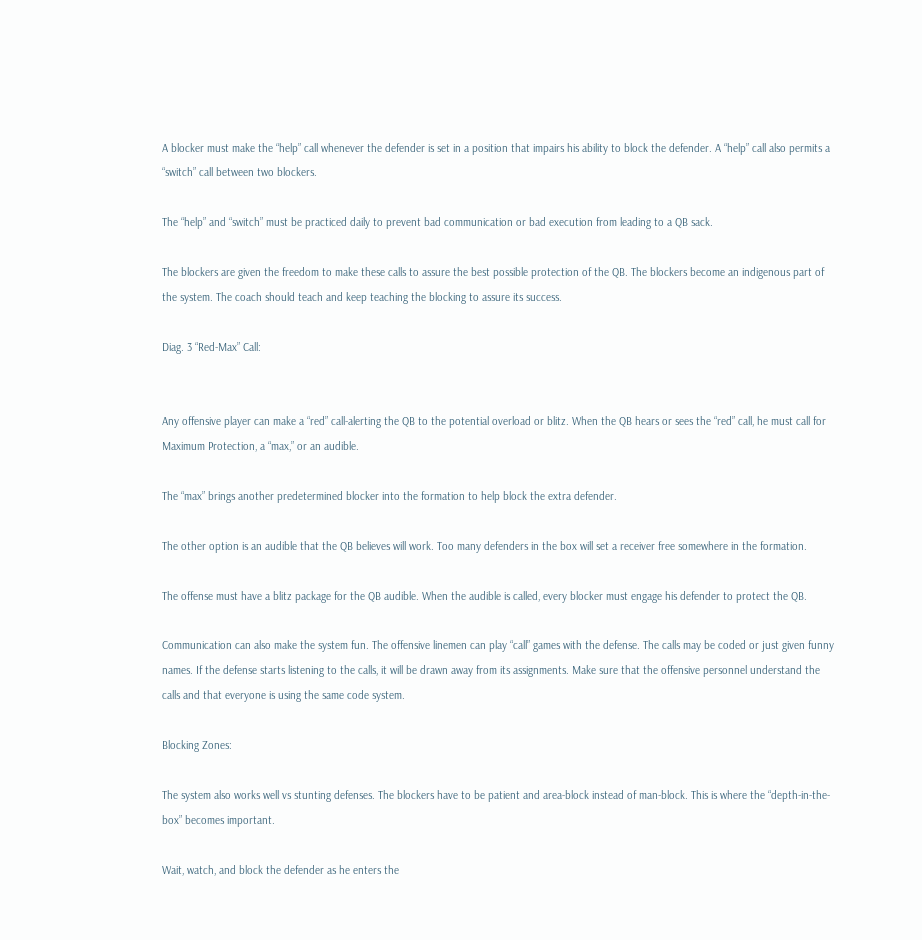A blocker must make the “help” call whenever the defender is set in a position that impairs his ability to block the defender. A “help” call also permits a “switch” call between two blockers.

The “help” and “switch” must be practiced daily to prevent bad communication or bad execution from leading to a QB sack.

The blockers are given the freedom to make these calls to assure the best possible protection of the QB. The blockers become an indigenous part of the system. The coach should teach and keep teaching the blocking to assure its success.

Diag. 3 “Red-Max” Call:


Any offensive player can make a “red” call-alerting the QB to the potential overload or blitz. When the QB hears or sees the “red” call, he must call for Maximum Protection, a “max,” or an audible.

The “max” brings another predetermined blocker into the formation to help block the extra defender.

The other option is an audible that the QB believes will work. Too many defenders in the box will set a receiver free somewhere in the formation.

The offense must have a blitz package for the QB audible. When the audible is called, every blocker must engage his defender to protect the QB.

Communication can also make the system fun. The offensive linemen can play “call” games with the defense. The calls may be coded or just given funny names. If the defense starts listening to the calls, it will be drawn away from its assignments. Make sure that the offensive personnel understand the calls and that everyone is using the same code system.

Blocking Zones:

The system also works well vs stunting defenses. The blockers have to be patient and area-block instead of man-block. This is where the “depth-in-the-box” becomes important.

Wait, watch, and block the defender as he enters the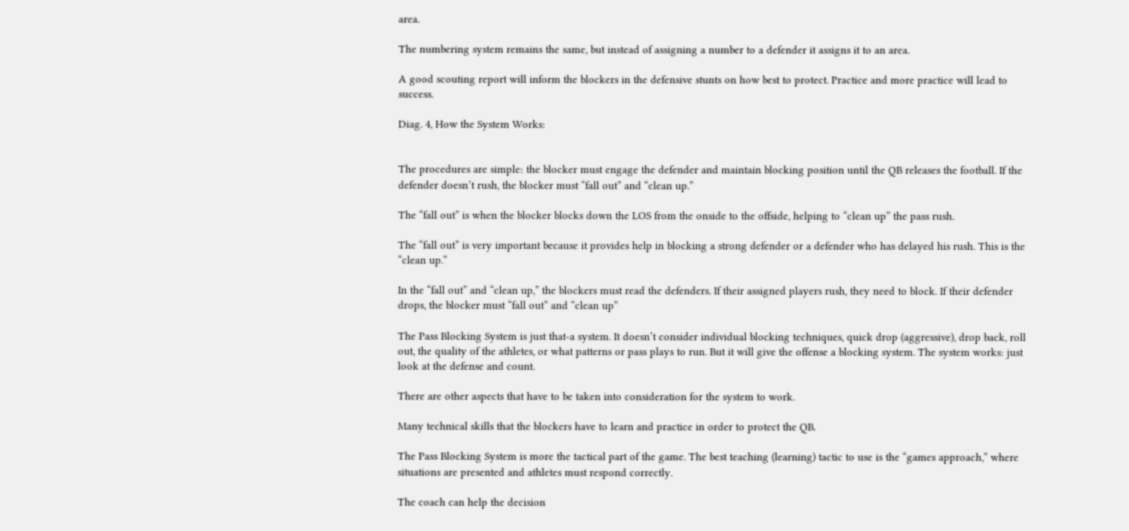area.

The numbering system remains the same, but instead of assigning a number to a defender it assigns it to an area.

A good scouting report will inform the blockers in the defensive stunts on how best to protect. Practice and more practice will lead to success.

Diag. 4, How the System Works:


The procedures are simple: the blocker must engage the defender and maintain blocking position until the QB releases the football. If the defender doesn’t rush, the blocker must “fall out” and “clean up.”

The “fall out” is when the blocker blocks down the LOS from the onside to the offside, helping to “clean up” the pass rush.

The “fall out” is very important because it provides help in blocking a strong defender or a defender who has delayed his rush. This is the “clean up.”

In the “fall out” and “clean up,” the blockers must read the defenders. If their assigned players rush, they need to block. If their defender drops, the blocker must “fall out” and “clean up”

The Pass Blocking System is just that-a system. It doesn’t consider individual blocking techniques, quick drop (aggressive), drop back, roll out, the quality of the athletes, or what patterns or pass plays to run. But it will give the offense a blocking system. The system works: just look at the defense and count.

There are other aspects that have to be taken into consideration for the system to work.

Many technical skills that the blockers have to learn and practice in order to protect the QB.

The Pass Blocking System is more the tactical part of the game. The best teaching (learning) tactic to use is the “games approach,” where situations are presented and athletes must respond correctly.

The coach can help the decision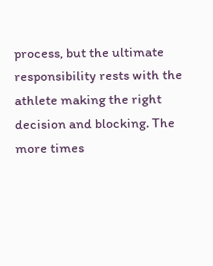process, but the ultimate responsibility rests with the athlete making the right decision and blocking. The more times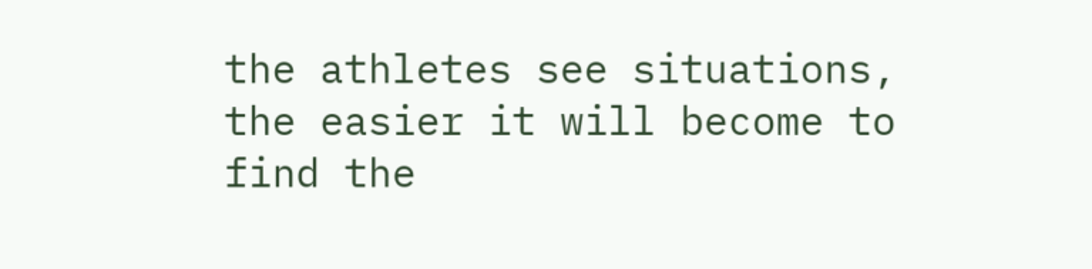the athletes see situations, the easier it will become to find the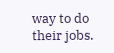way to do their jobs.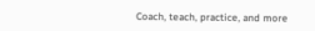Coach, teach, practice, and more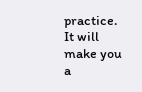practice. It will make you a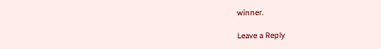winner.

Leave a Reply